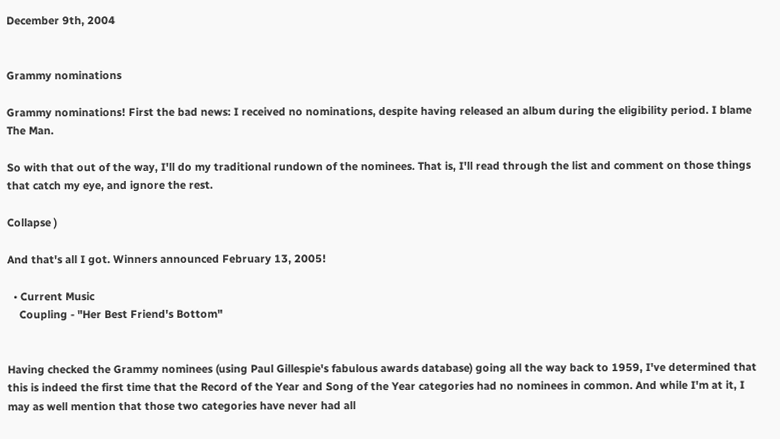December 9th, 2004


Grammy nominations

Grammy nominations! First the bad news: I received no nominations, despite having released an album during the eligibility period. I blame The Man.

So with that out of the way, I'll do my traditional rundown of the nominees. That is, I'll read through the list and comment on those things that catch my eye, and ignore the rest.

Collapse )

And that's all I got. Winners announced February 13, 2005!

  • Current Music
    Coupling - "Her Best Friend's Bottom"


Having checked the Grammy nominees (using Paul Gillespie's fabulous awards database) going all the way back to 1959, I've determined that this is indeed the first time that the Record of the Year and Song of the Year categories had no nominees in common. And while I'm at it, I may as well mention that those two categories have never had all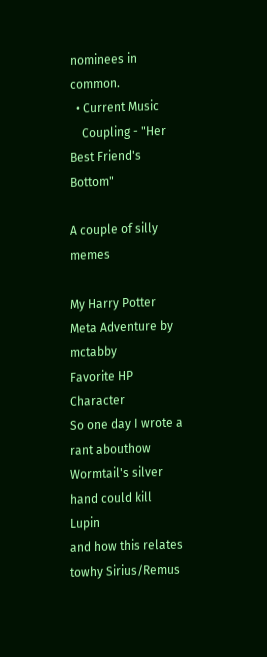nominees in common.
  • Current Music
    Coupling - "Her Best Friend's Bottom"

A couple of silly memes

My Harry Potter Meta Adventure by mctabby
Favorite HP Character
So one day I wrote a rant abouthow Wormtail's silver hand could kill Lupin
and how this relates towhy Sirius/Remus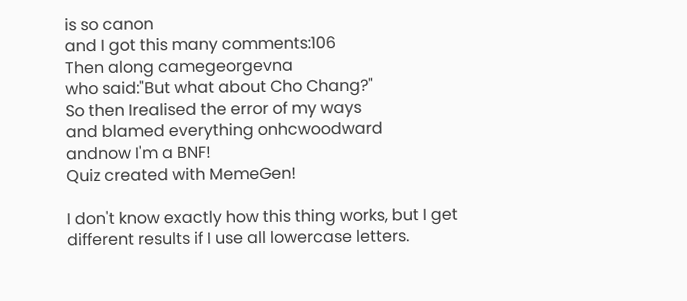is so canon
and I got this many comments:106
Then along camegeorgevna
who said:"But what about Cho Chang?"
So then Irealised the error of my ways
and blamed everything onhcwoodward
andnow I'm a BNF!
Quiz created with MemeGen!

I don't know exactly how this thing works, but I get different results if I use all lowercase letters.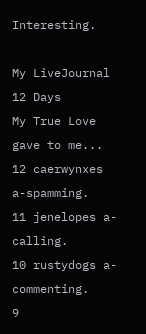Interesting.

My LiveJournal 12 Days
My True Love gave to me...
12 caerwynxes a-spamming.
11 jenelopes a-calling.
10 rustydogs a-commenting.
9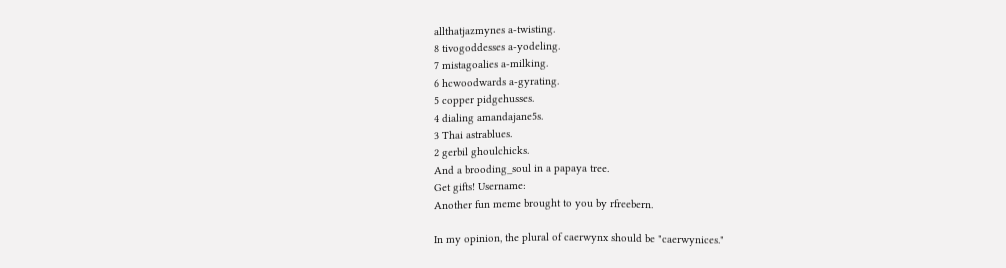allthatjazmynes a-twisting.
8 tivogoddesses a-yodeling.
7 mistagoalies a-milking.
6 hcwoodwards a-gyrating.
5 copper pidgehusses.
4 dialing amandajane5s.
3 Thai astrablues.
2 gerbil ghoulchicks.
And a brooding_soul in a papaya tree.
Get gifts! Username:
Another fun meme brought to you by rfreebern.

In my opinion, the plural of caerwynx should be "caerwynices."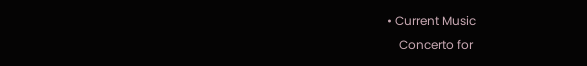• Current Music
    Concerto for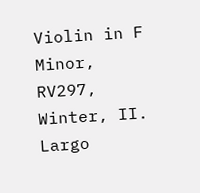Violin in F Minor, RV297, Winter, II. Largo